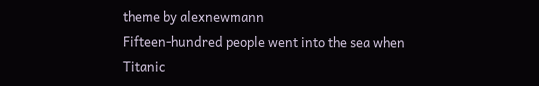theme by alexnewmann
Fifteen-hundred people went into the sea when Titanic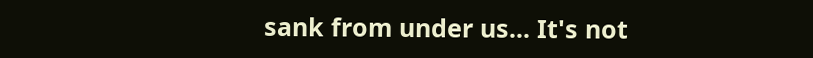sank from under us... It's not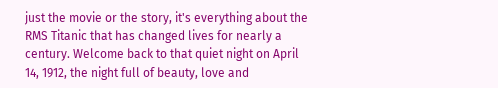just the movie or the story, it's everything about the RMS Titanic that has changed lives for nearly a century. Welcome back to that quiet night on April 14, 1912, the night full of beauty, love and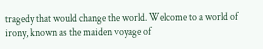tragedy that would change the world. Welcome to a world of irony, known as the maiden voyage of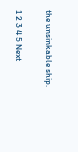the unsinkable ship.

1 2 3 4 5 Next